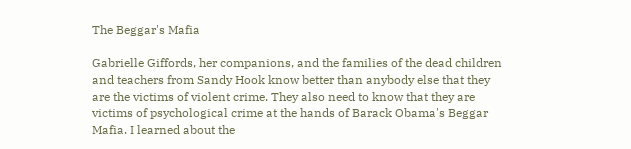The Beggar's Mafia

Gabrielle Giffords, her companions, and the families of the dead children and teachers from Sandy Hook know better than anybody else that they are the victims of violent crime. They also need to know that they are victims of psychological crime at the hands of Barack Obama's Beggar Mafia. I learned about the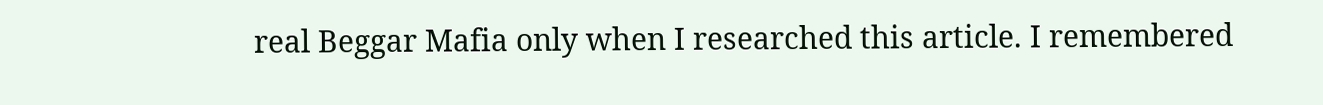real Beggar Mafia only when I researched this article. I remembered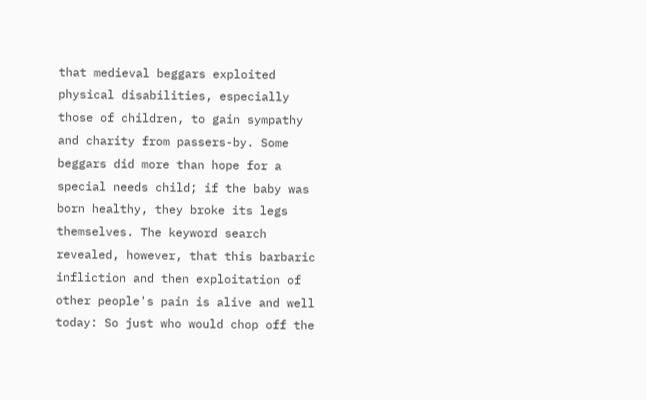that medieval beggars exploited physical disabilities, especially those of children, to gain sympathy and charity from passers-by. Some beggars did more than hope for a special needs child; if the baby was born healthy, they broke its legs themselves. The keyword search revealed, however, that this barbaric infliction and then exploitation of other people's pain is alive and well today: So just who would chop off the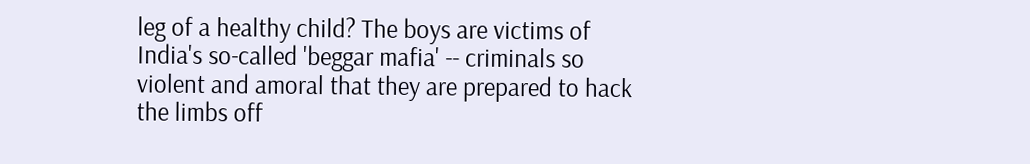leg of a healthy child? The boys are victims of India's so-called 'beggar mafia' -- criminals so violent and amoral that they are prepared to hack the limbs off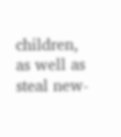children, as well as steal new-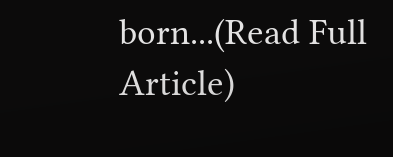born...(Read Full Article)